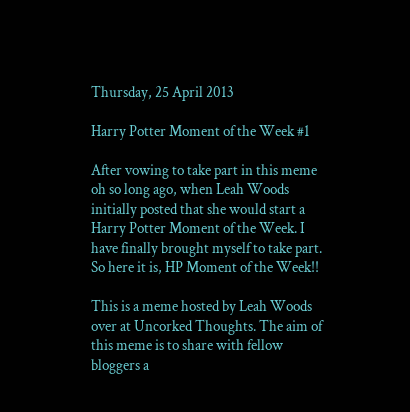Thursday, 25 April 2013

Harry Potter Moment of the Week #1

After vowing to take part in this meme oh so long ago, when Leah Woods initially posted that she would start a Harry Potter Moment of the Week. I have finally brought myself to take part. So here it is, HP Moment of the Week!!

This is a meme hosted by Leah Woods over at Uncorked Thoughts. The aim of this meme is to share with fellow bloggers a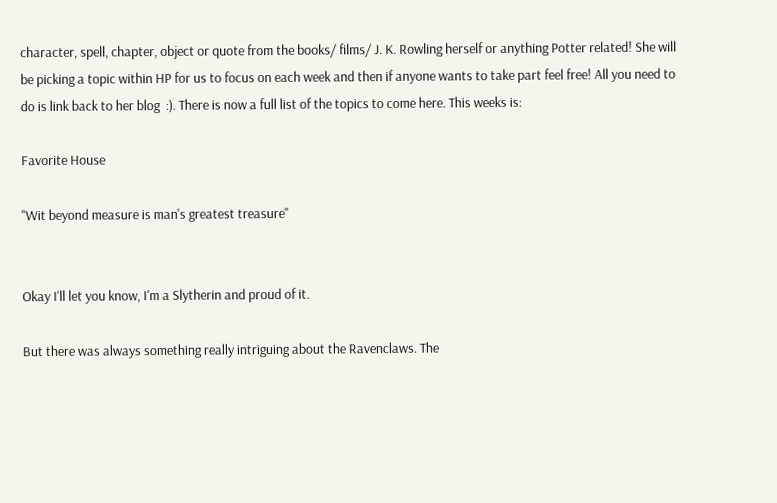character, spell, chapter, object or quote from the books/ films/ J. K. Rowling herself or anything Potter related! She will be picking a topic within HP for us to focus on each week and then if anyone wants to take part feel free! All you need to do is link back to her blog  :). There is now a full list of the topics to come here. This weeks is:

Favorite House

"Wit beyond measure is man's greatest treasure"


Okay I'll let you know, I'm a Slytherin and proud of it.

But there was always something really intriguing about the Ravenclaws. The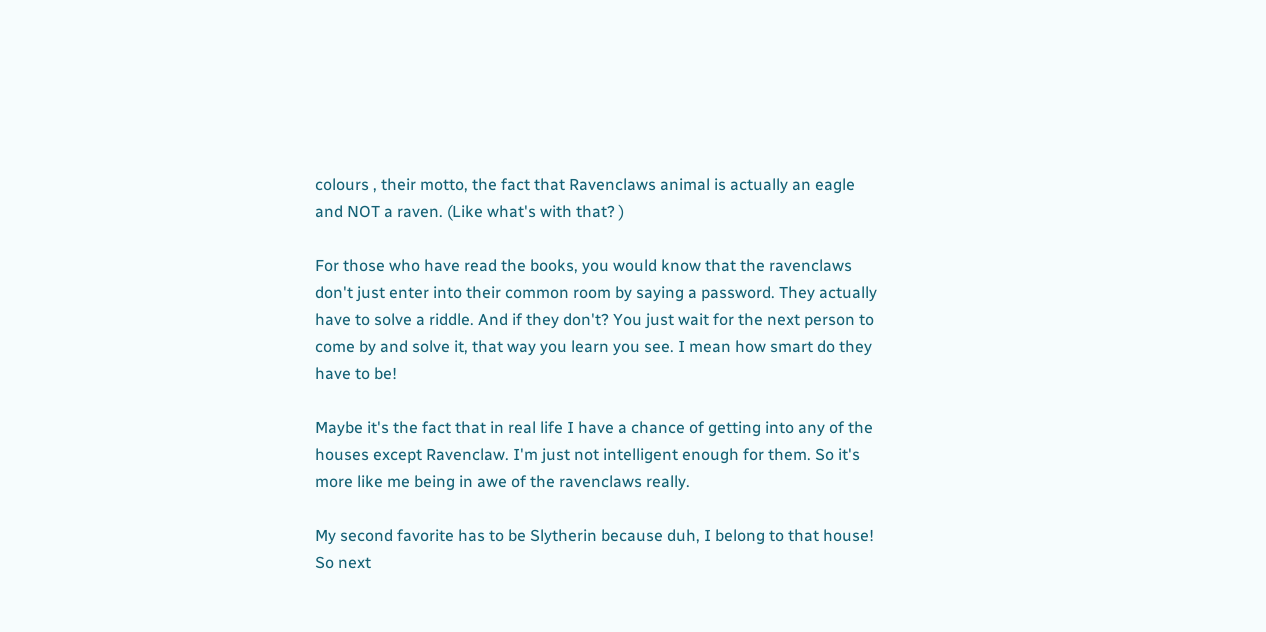colours , their motto, the fact that Ravenclaws animal is actually an eagle and NOT a raven. (Like what's with that? )

For those who have read the books, you would know that the ravenclaws don't just enter into their common room by saying a password. They actually have to solve a riddle. And if they don't? You just wait for the next person to come by and solve it, that way you learn you see. I mean how smart do they have to be!

Maybe it's the fact that in real life I have a chance of getting into any of the houses except Ravenclaw. I'm just not intelligent enough for them. So it's more like me being in awe of the ravenclaws really.

My second favorite has to be Slytherin because duh, I belong to that house! So next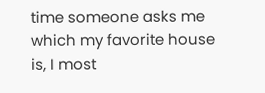time someone asks me which my favorite house is, I most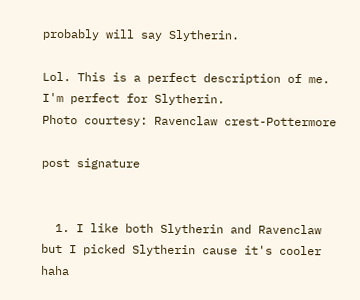probably will say Slytherin.

Lol. This is a perfect description of me. I'm perfect for Slytherin.
Photo courtesy: Ravenclaw crest-Pottermore

post signature


  1. I like both Slytherin and Ravenclaw but I picked Slytherin cause it's cooler haha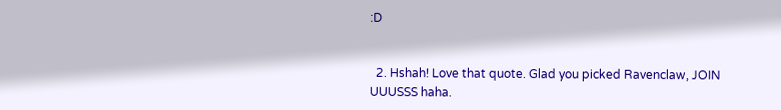:D


  2. Hshah! Love that quote. Glad you picked Ravenclaw, JOIN UUUSSS haha.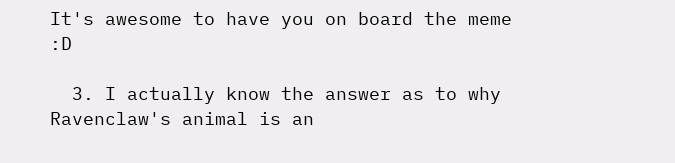It's awesome to have you on board the meme :D

  3. I actually know the answer as to why Ravenclaw's animal is an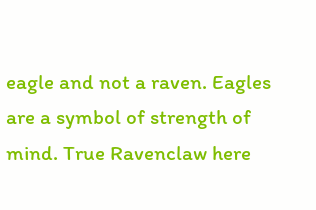eagle and not a raven. Eagles are a symbol of strength of mind. True Ravenclaw here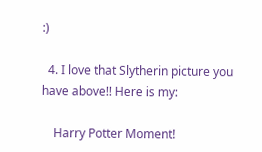:)

  4. I love that Slytherin picture you have above!! Here is my:

    Harry Potter Moment!